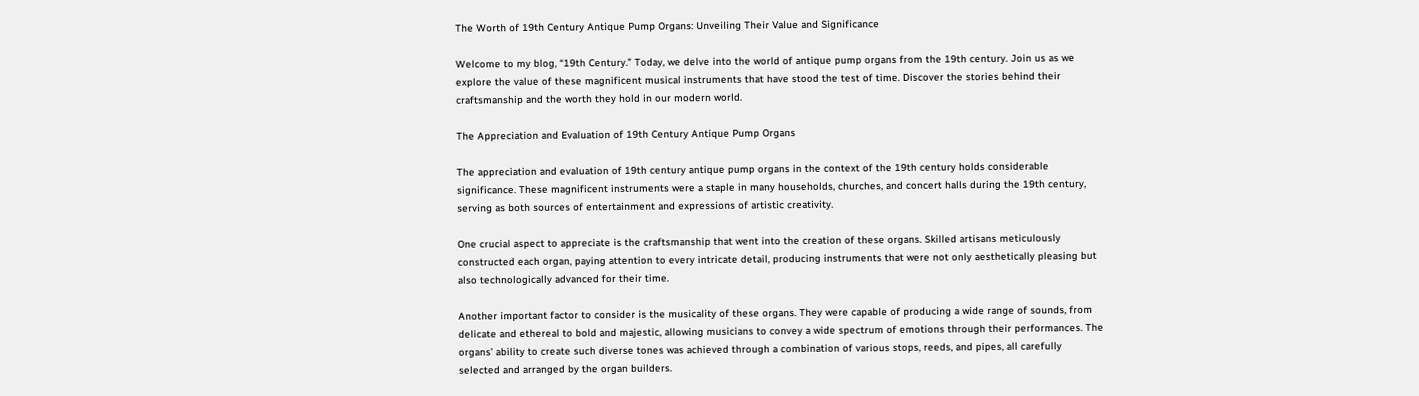The Worth of 19th Century Antique Pump Organs: Unveiling Their Value and Significance

Welcome to my blog, “19th Century.” Today, we delve into the world of antique pump organs from the 19th century. Join us as we explore the value of these magnificent musical instruments that have stood the test of time. Discover the stories behind their craftsmanship and the worth they hold in our modern world.

The Appreciation and Evaluation of 19th Century Antique Pump Organs

The appreciation and evaluation of 19th century antique pump organs in the context of the 19th century holds considerable significance. These magnificent instruments were a staple in many households, churches, and concert halls during the 19th century, serving as both sources of entertainment and expressions of artistic creativity.

One crucial aspect to appreciate is the craftsmanship that went into the creation of these organs. Skilled artisans meticulously constructed each organ, paying attention to every intricate detail, producing instruments that were not only aesthetically pleasing but also technologically advanced for their time.

Another important factor to consider is the musicality of these organs. They were capable of producing a wide range of sounds, from delicate and ethereal to bold and majestic, allowing musicians to convey a wide spectrum of emotions through their performances. The organs’ ability to create such diverse tones was achieved through a combination of various stops, reeds, and pipes, all carefully selected and arranged by the organ builders.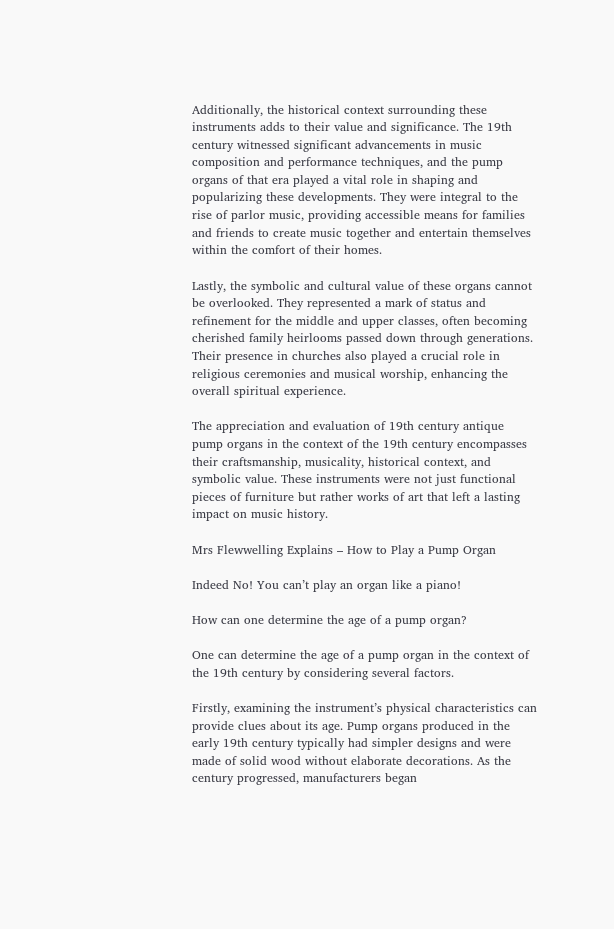Additionally, the historical context surrounding these instruments adds to their value and significance. The 19th century witnessed significant advancements in music composition and performance techniques, and the pump organs of that era played a vital role in shaping and popularizing these developments. They were integral to the rise of parlor music, providing accessible means for families and friends to create music together and entertain themselves within the comfort of their homes.

Lastly, the symbolic and cultural value of these organs cannot be overlooked. They represented a mark of status and refinement for the middle and upper classes, often becoming cherished family heirlooms passed down through generations. Their presence in churches also played a crucial role in religious ceremonies and musical worship, enhancing the overall spiritual experience.

The appreciation and evaluation of 19th century antique pump organs in the context of the 19th century encompasses their craftsmanship, musicality, historical context, and symbolic value. These instruments were not just functional pieces of furniture but rather works of art that left a lasting impact on music history.

Mrs Flewwelling Explains – How to Play a Pump Organ

Indeed No! You can’t play an organ like a piano!

How can one determine the age of a pump organ?

One can determine the age of a pump organ in the context of the 19th century by considering several factors.

Firstly, examining the instrument’s physical characteristics can provide clues about its age. Pump organs produced in the early 19th century typically had simpler designs and were made of solid wood without elaborate decorations. As the century progressed, manufacturers began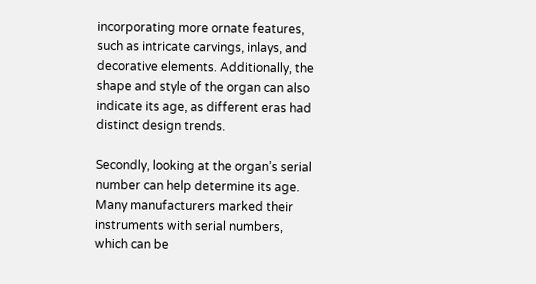incorporating more ornate features, such as intricate carvings, inlays, and decorative elements. Additionally, the shape and style of the organ can also indicate its age, as different eras had distinct design trends.

Secondly, looking at the organ’s serial number can help determine its age. Many manufacturers marked their instruments with serial numbers, which can be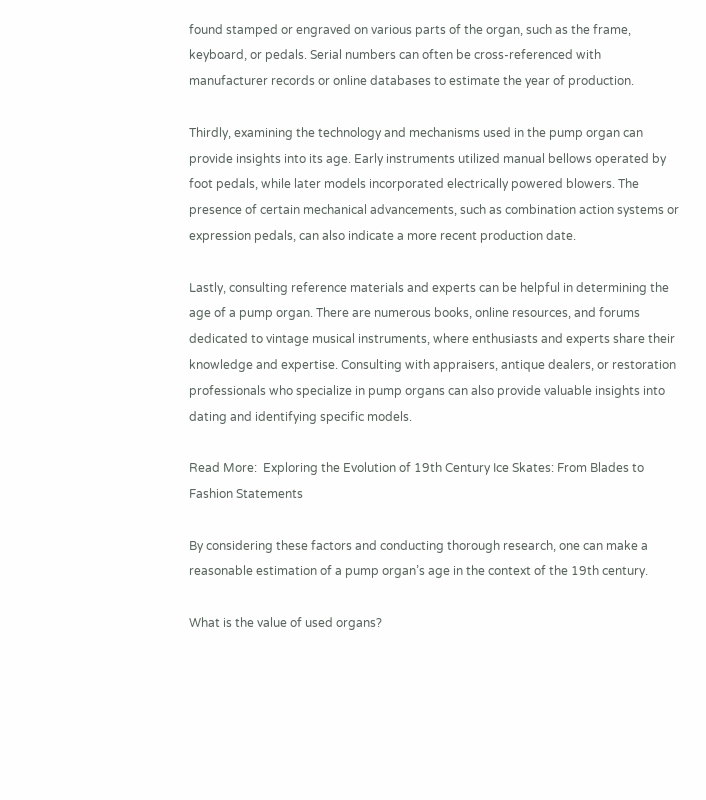found stamped or engraved on various parts of the organ, such as the frame, keyboard, or pedals. Serial numbers can often be cross-referenced with manufacturer records or online databases to estimate the year of production.

Thirdly, examining the technology and mechanisms used in the pump organ can provide insights into its age. Early instruments utilized manual bellows operated by foot pedals, while later models incorporated electrically powered blowers. The presence of certain mechanical advancements, such as combination action systems or expression pedals, can also indicate a more recent production date.

Lastly, consulting reference materials and experts can be helpful in determining the age of a pump organ. There are numerous books, online resources, and forums dedicated to vintage musical instruments, where enthusiasts and experts share their knowledge and expertise. Consulting with appraisers, antique dealers, or restoration professionals who specialize in pump organs can also provide valuable insights into dating and identifying specific models.

Read More:  Exploring the Evolution of 19th Century Ice Skates: From Blades to Fashion Statements

By considering these factors and conducting thorough research, one can make a reasonable estimation of a pump organ’s age in the context of the 19th century.

What is the value of used organs?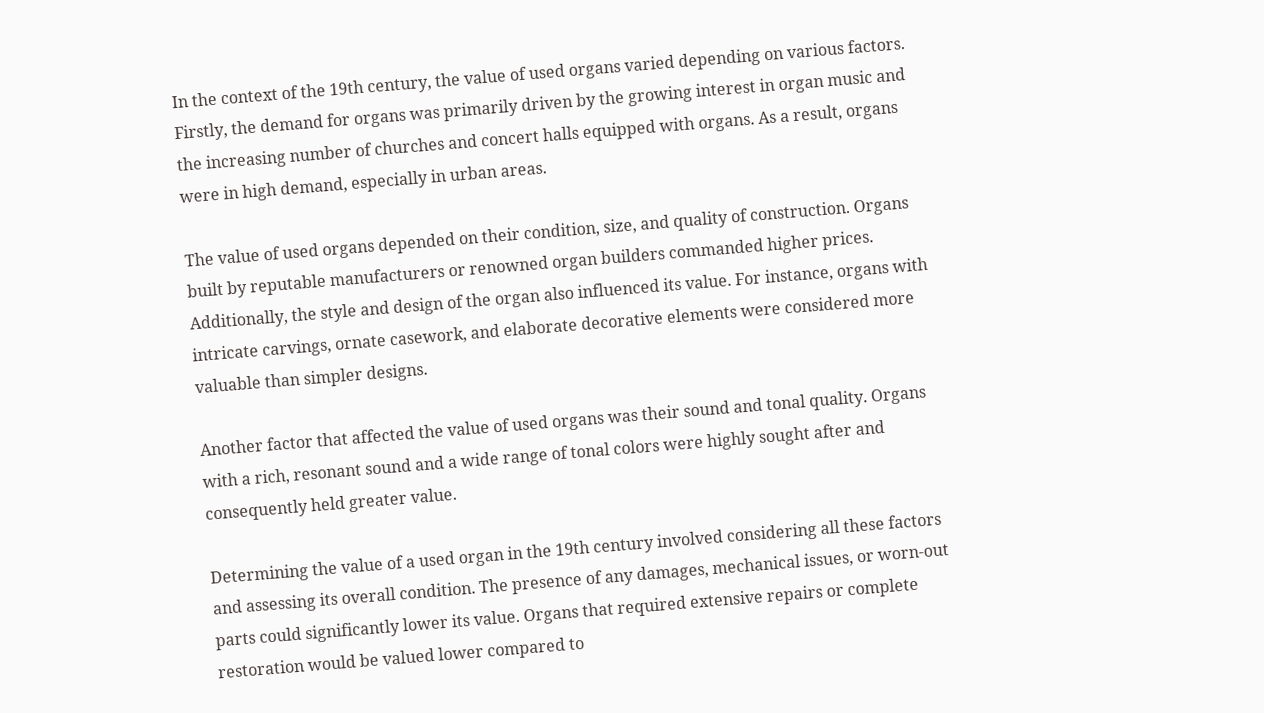In the context of the 19th century, the value of used organs varied depending on various factors. Firstly, the demand for organs was primarily driven by the growing interest in organ music and the increasing number of churches and concert halls equipped with organs. As a result, organs were in high demand, especially in urban areas.

The value of used organs depended on their condition, size, and quality of construction. Organs built by reputable manufacturers or renowned organ builders commanded higher prices. Additionally, the style and design of the organ also influenced its value. For instance, organs with intricate carvings, ornate casework, and elaborate decorative elements were considered more valuable than simpler designs.

Another factor that affected the value of used organs was their sound and tonal quality. Organs with a rich, resonant sound and a wide range of tonal colors were highly sought after and consequently held greater value.

Determining the value of a used organ in the 19th century involved considering all these factors and assessing its overall condition. The presence of any damages, mechanical issues, or worn-out parts could significantly lower its value. Organs that required extensive repairs or complete restoration would be valued lower compared to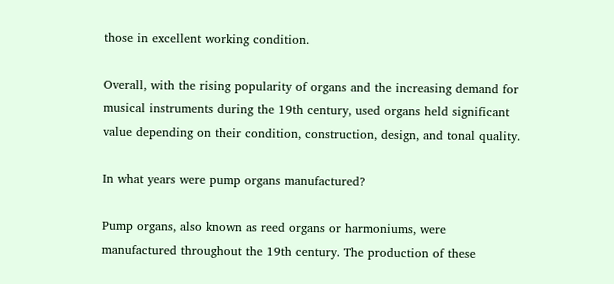those in excellent working condition.

Overall, with the rising popularity of organs and the increasing demand for musical instruments during the 19th century, used organs held significant value depending on their condition, construction, design, and tonal quality.

In what years were pump organs manufactured?

Pump organs, also known as reed organs or harmoniums, were manufactured throughout the 19th century. The production of these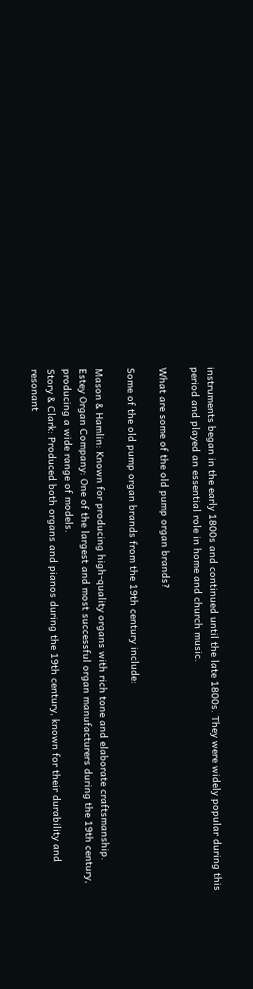instruments began in the early 1800s and continued until the late 1800s. They were widely popular during this period and played an essential role in home and church music.

What are some of the old pump organ brands?

Some of the old pump organ brands from the 19th century include:

Mason & Hamlin: Known for producing high-quality organs with rich tone and elaborate craftsmanship.
Estey Organ Company: One of the largest and most successful organ manufacturers during the 19th century, producing a wide range of models.
Story & Clark: Produced both organs and pianos during the 19th century, known for their durability and resonant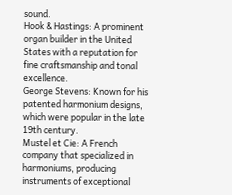sound.
Hook & Hastings: A prominent organ builder in the United States with a reputation for fine craftsmanship and tonal excellence.
George Stevens: Known for his patented harmonium designs, which were popular in the late 19th century.
Mustel et Cie: A French company that specialized in harmoniums, producing instruments of exceptional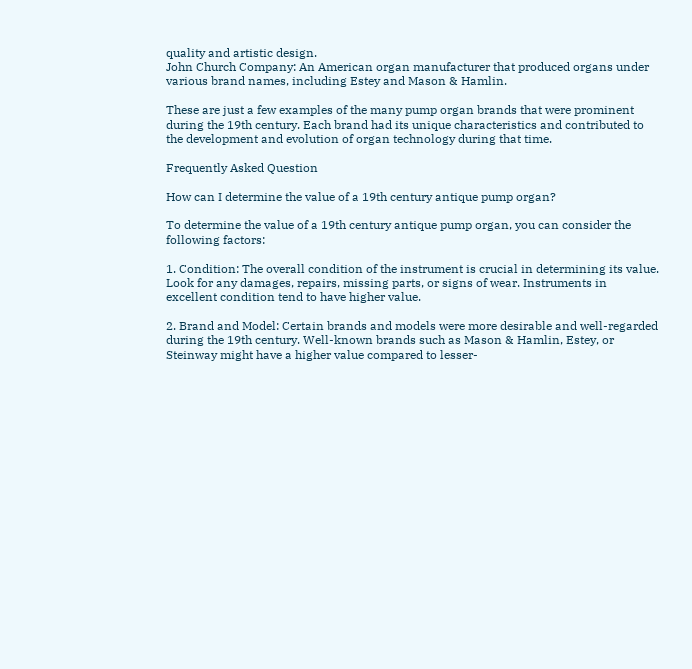quality and artistic design.
John Church Company: An American organ manufacturer that produced organs under various brand names, including Estey and Mason & Hamlin.

These are just a few examples of the many pump organ brands that were prominent during the 19th century. Each brand had its unique characteristics and contributed to the development and evolution of organ technology during that time.

Frequently Asked Question

How can I determine the value of a 19th century antique pump organ?

To determine the value of a 19th century antique pump organ, you can consider the following factors:

1. Condition: The overall condition of the instrument is crucial in determining its value. Look for any damages, repairs, missing parts, or signs of wear. Instruments in excellent condition tend to have higher value.

2. Brand and Model: Certain brands and models were more desirable and well-regarded during the 19th century. Well-known brands such as Mason & Hamlin, Estey, or Steinway might have a higher value compared to lesser-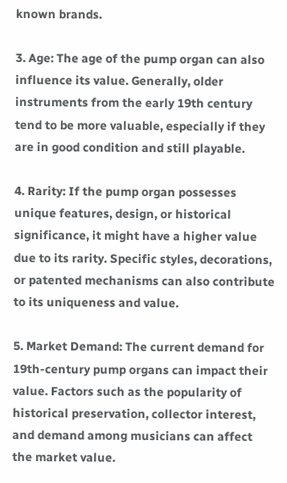known brands.

3. Age: The age of the pump organ can also influence its value. Generally, older instruments from the early 19th century tend to be more valuable, especially if they are in good condition and still playable.

4. Rarity: If the pump organ possesses unique features, design, or historical significance, it might have a higher value due to its rarity. Specific styles, decorations, or patented mechanisms can also contribute to its uniqueness and value.

5. Market Demand: The current demand for 19th-century pump organs can impact their value. Factors such as the popularity of historical preservation, collector interest, and demand among musicians can affect the market value.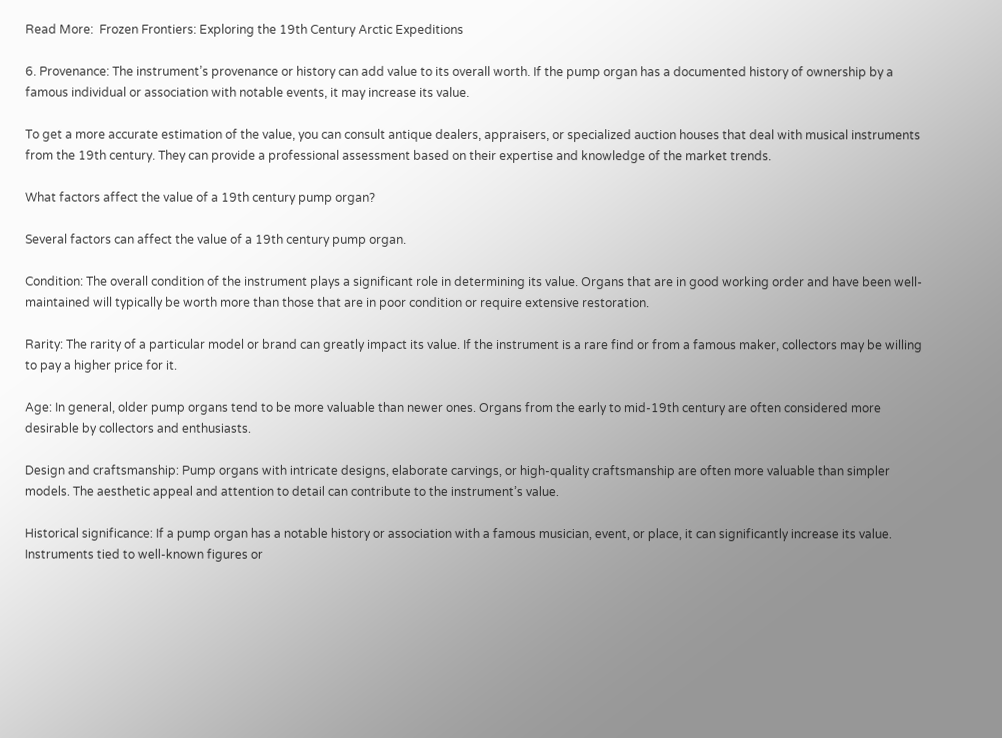Read More:  Frozen Frontiers: Exploring the 19th Century Arctic Expeditions

6. Provenance: The instrument’s provenance or history can add value to its overall worth. If the pump organ has a documented history of ownership by a famous individual or association with notable events, it may increase its value.

To get a more accurate estimation of the value, you can consult antique dealers, appraisers, or specialized auction houses that deal with musical instruments from the 19th century. They can provide a professional assessment based on their expertise and knowledge of the market trends.

What factors affect the value of a 19th century pump organ?

Several factors can affect the value of a 19th century pump organ.

Condition: The overall condition of the instrument plays a significant role in determining its value. Organs that are in good working order and have been well-maintained will typically be worth more than those that are in poor condition or require extensive restoration.

Rarity: The rarity of a particular model or brand can greatly impact its value. If the instrument is a rare find or from a famous maker, collectors may be willing to pay a higher price for it.

Age: In general, older pump organs tend to be more valuable than newer ones. Organs from the early to mid-19th century are often considered more desirable by collectors and enthusiasts.

Design and craftsmanship: Pump organs with intricate designs, elaborate carvings, or high-quality craftsmanship are often more valuable than simpler models. The aesthetic appeal and attention to detail can contribute to the instrument’s value.

Historical significance: If a pump organ has a notable history or association with a famous musician, event, or place, it can significantly increase its value. Instruments tied to well-known figures or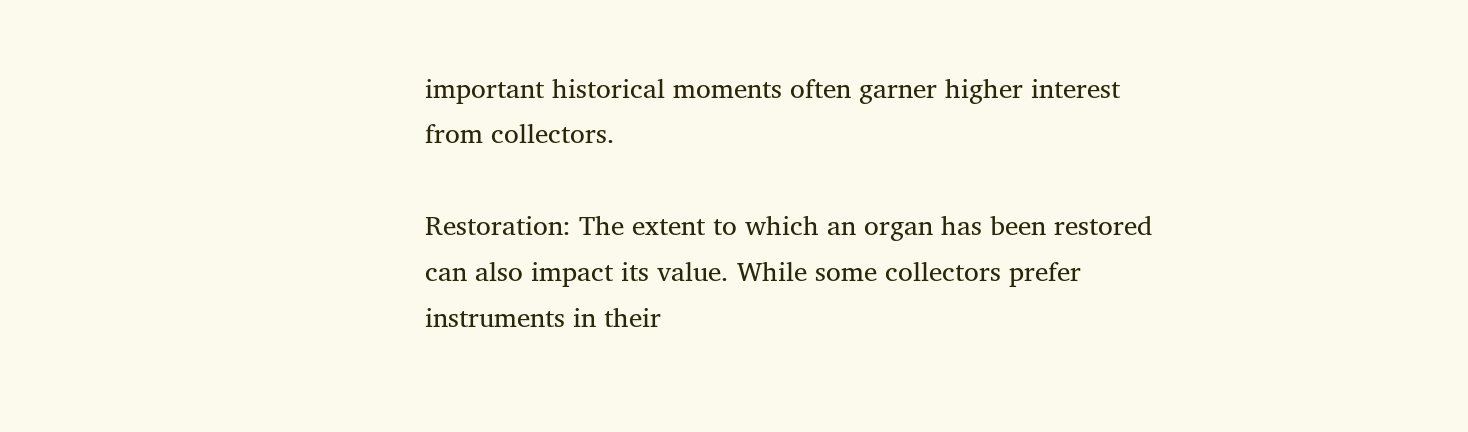important historical moments often garner higher interest from collectors.

Restoration: The extent to which an organ has been restored can also impact its value. While some collectors prefer instruments in their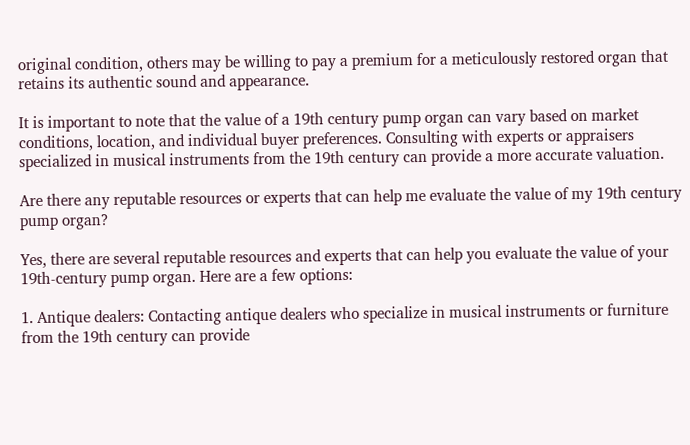original condition, others may be willing to pay a premium for a meticulously restored organ that retains its authentic sound and appearance.

It is important to note that the value of a 19th century pump organ can vary based on market conditions, location, and individual buyer preferences. Consulting with experts or appraisers specialized in musical instruments from the 19th century can provide a more accurate valuation.

Are there any reputable resources or experts that can help me evaluate the value of my 19th century pump organ?

Yes, there are several reputable resources and experts that can help you evaluate the value of your 19th-century pump organ. Here are a few options:

1. Antique dealers: Contacting antique dealers who specialize in musical instruments or furniture from the 19th century can provide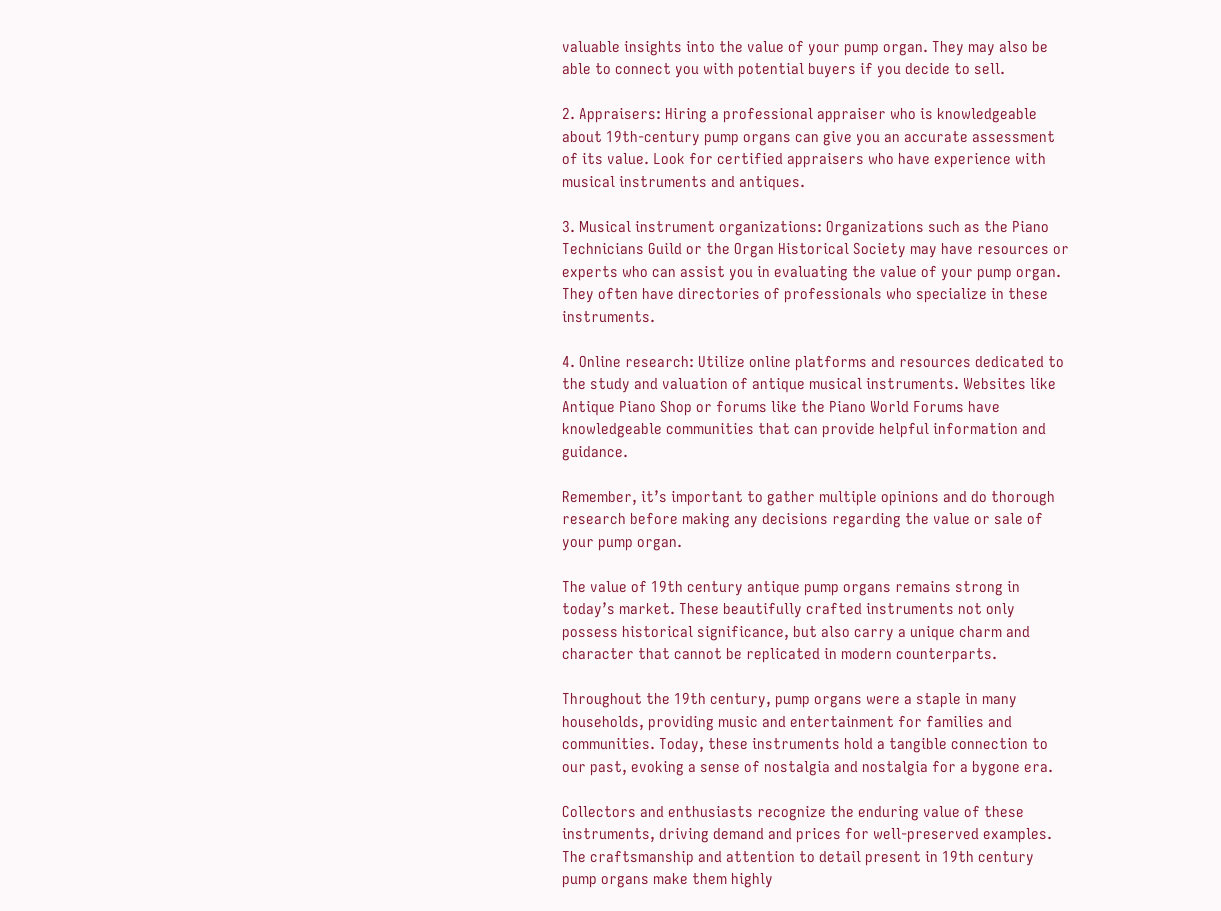valuable insights into the value of your pump organ. They may also be able to connect you with potential buyers if you decide to sell.

2. Appraisers: Hiring a professional appraiser who is knowledgeable about 19th-century pump organs can give you an accurate assessment of its value. Look for certified appraisers who have experience with musical instruments and antiques.

3. Musical instrument organizations: Organizations such as the Piano Technicians Guild or the Organ Historical Society may have resources or experts who can assist you in evaluating the value of your pump organ. They often have directories of professionals who specialize in these instruments.

4. Online research: Utilize online platforms and resources dedicated to the study and valuation of antique musical instruments. Websites like Antique Piano Shop or forums like the Piano World Forums have knowledgeable communities that can provide helpful information and guidance.

Remember, it’s important to gather multiple opinions and do thorough research before making any decisions regarding the value or sale of your pump organ.

The value of 19th century antique pump organs remains strong in today’s market. These beautifully crafted instruments not only possess historical significance, but also carry a unique charm and character that cannot be replicated in modern counterparts.

Throughout the 19th century, pump organs were a staple in many households, providing music and entertainment for families and communities. Today, these instruments hold a tangible connection to our past, evoking a sense of nostalgia and nostalgia for a bygone era.

Collectors and enthusiasts recognize the enduring value of these instruments, driving demand and prices for well-preserved examples. The craftsmanship and attention to detail present in 19th century pump organs make them highly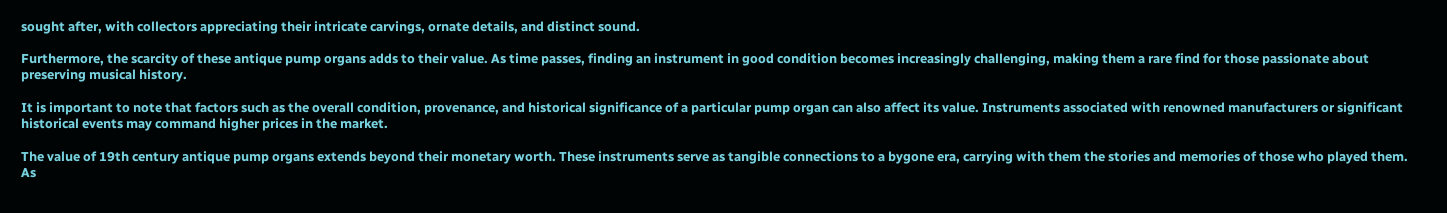sought after, with collectors appreciating their intricate carvings, ornate details, and distinct sound.

Furthermore, the scarcity of these antique pump organs adds to their value. As time passes, finding an instrument in good condition becomes increasingly challenging, making them a rare find for those passionate about preserving musical history.

It is important to note that factors such as the overall condition, provenance, and historical significance of a particular pump organ can also affect its value. Instruments associated with renowned manufacturers or significant historical events may command higher prices in the market.

The value of 19th century antique pump organs extends beyond their monetary worth. These instruments serve as tangible connections to a bygone era, carrying with them the stories and memories of those who played them. As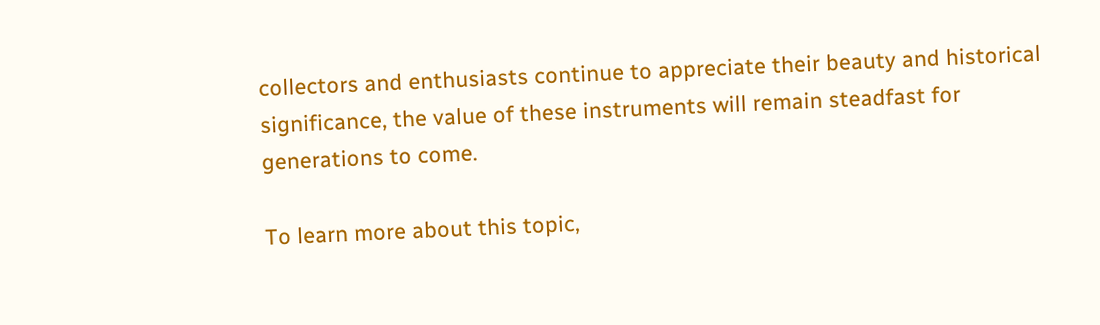collectors and enthusiasts continue to appreciate their beauty and historical significance, the value of these instruments will remain steadfast for generations to come.

To learn more about this topic,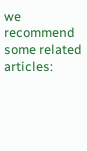we recommend some related articles: